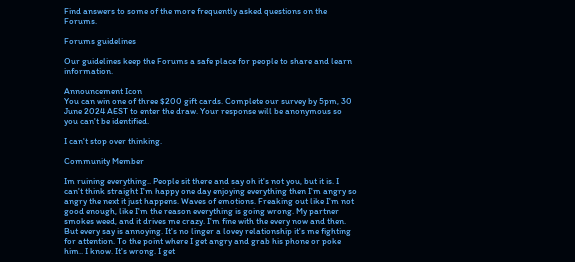Find answers to some of the more frequently asked questions on the Forums.

Forums guidelines

Our guidelines keep the Forums a safe place for people to share and learn information.

Announcement Icon
You can win one of three $200 gift cards. Complete our survey by 5pm, 30 June 2024 AEST to enter the draw. Your response will be anonymous so you can't be identified.

I can't stop over thinking.

Community Member

Im ruining everything.. People sit there and say oh it's not you, but it is. I can't think straight I'm happy one day enjoying everything then I'm angry so angry the next it just happens. Waves of emotions. Freaking out like I'm not good enough, like I'm the reason everything is going wrong. My partner smokes weed, and it drives me crazy. I'm fine with the every now and then. But every say is annoying. It's no linger a lovey relationship it's me fighting for attention. To the point where I get angry and grab his phone or poke him.. I know. It's wrong. I get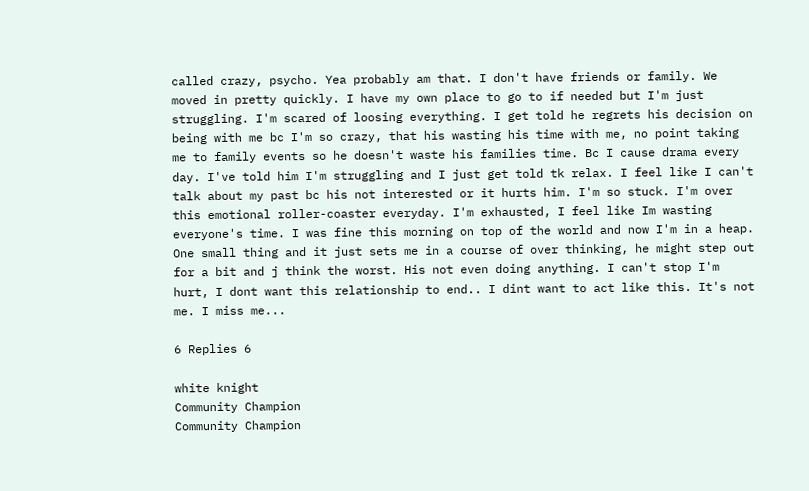called crazy, psycho. Yea probably am that. I don't have friends or family. We moved in pretty quickly. I have my own place to go to if needed but I'm just struggling. I'm scared of loosing everything. I get told he regrets his decision on being with me bc I'm so crazy, that his wasting his time with me, no point taking me to family events so he doesn't waste his families time. Bc I cause drama every day. I've told him I'm struggling and I just get told tk relax. I feel like I can't talk about my past bc his not interested or it hurts him. I'm so stuck. I'm over this emotional roller-coaster everyday. I'm exhausted, I feel like Im wasting everyone's time. I was fine this morning on top of the world and now I'm in a heap. One small thing and it just sets me in a course of over thinking, he might step out for a bit and j think the worst. His not even doing anything. I can't stop I'm hurt, I dont want this relationship to end.. I dint want to act like this. It's not me. I miss me...

6 Replies 6

white knight
Community Champion
Community Champion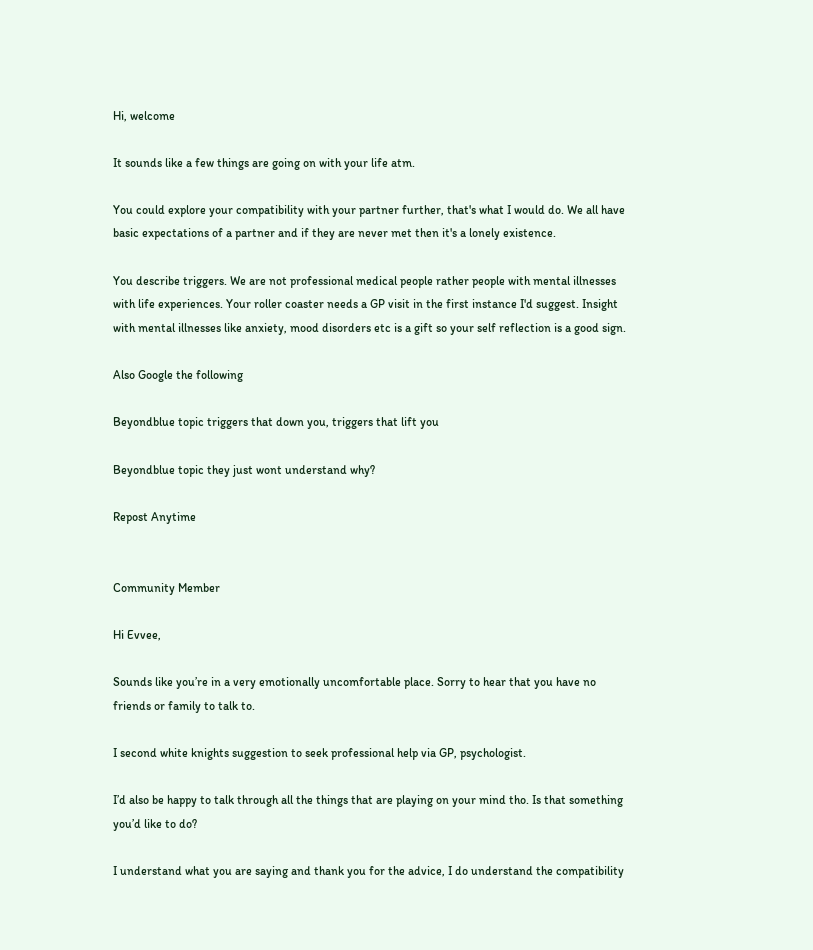Hi, welcome

It sounds like a few things are going on with your life atm.

You could explore your compatibility with your partner further, that's what I would do. We all have basic expectations of a partner and if they are never met then it's a lonely existence.

You describe triggers. We are not professional medical people rather people with mental illnesses with life experiences. Your roller coaster needs a GP visit in the first instance I'd suggest. Insight with mental illnesses like anxiety, mood disorders etc is a gift so your self reflection is a good sign.

Also Google the following

Beyondblue topic triggers that down you, triggers that lift you

Beyondblue topic they just wont understand why?

Repost Anytime


Community Member

Hi Evvee,

Sounds like you’re in a very emotionally uncomfortable place. Sorry to hear that you have no friends or family to talk to.

I second white knights suggestion to seek professional help via GP, psychologist.

I’d also be happy to talk through all the things that are playing on your mind tho. Is that something you’d like to do?

I understand what you are saying and thank you for the advice, I do understand the compatibility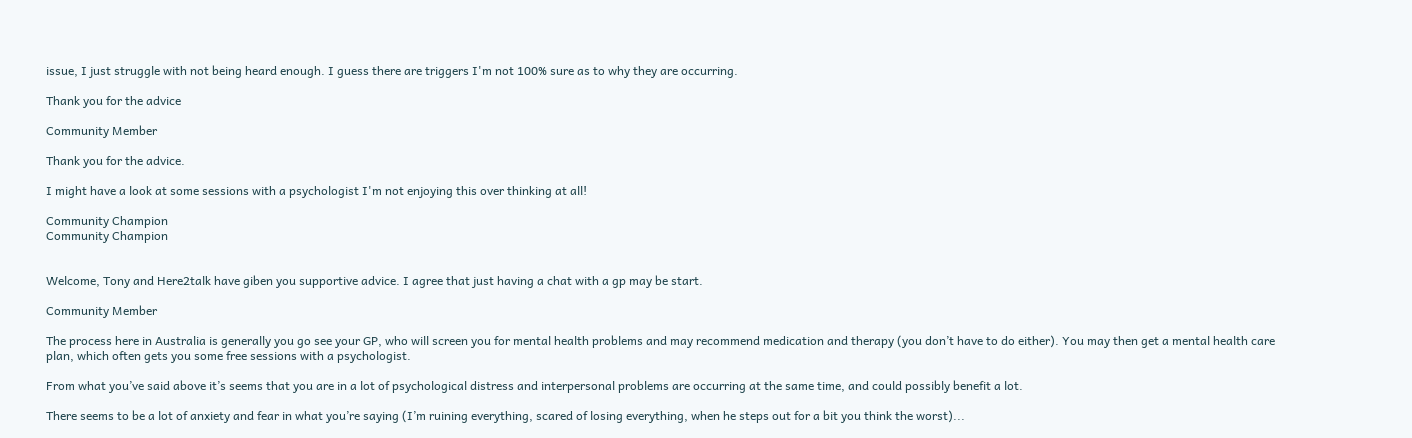issue, I just struggle with not being heard enough. I guess there are triggers I'm not 100% sure as to why they are occurring.

Thank you for the advice

Community Member

Thank you for the advice.

I might have a look at some sessions with a psychologist I'm not enjoying this over thinking at all!

Community Champion
Community Champion


Welcome, Tony and Here2talk have giben you supportive advice. I agree that just having a chat with a gp may be start.

Community Member

The process here in Australia is generally you go see your GP, who will screen you for mental health problems and may recommend medication and therapy (you don’t have to do either). You may then get a mental health care plan, which often gets you some free sessions with a psychologist.

From what you’ve said above it’s seems that you are in a lot of psychological distress and interpersonal problems are occurring at the same time, and could possibly benefit a lot.

There seems to be a lot of anxiety and fear in what you’re saying (I’m ruining everything, scared of losing everything, when he steps out for a bit you think the worst)...